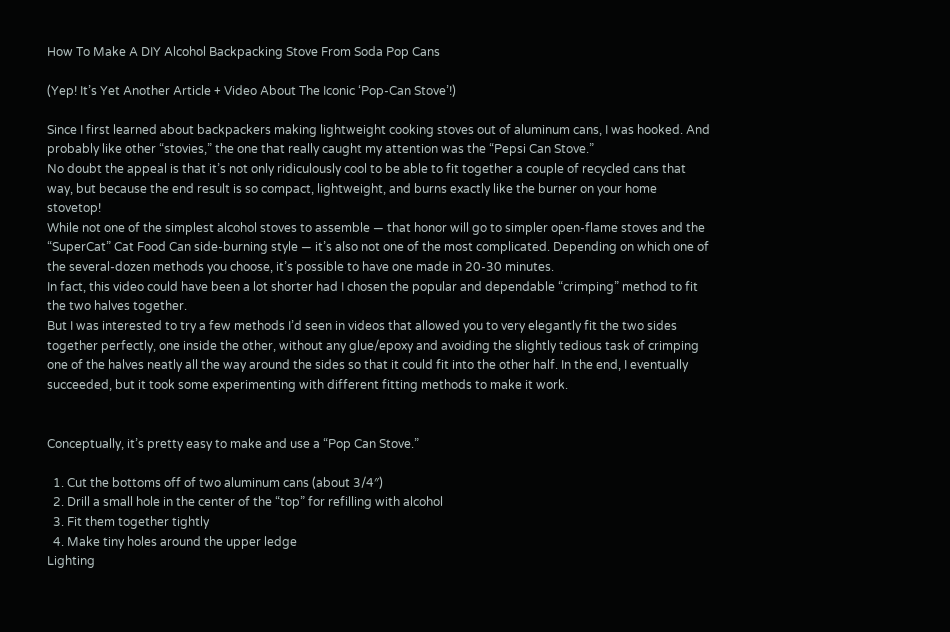How To Make A DIY Alcohol Backpacking Stove From Soda Pop Cans

(Yep! It’s Yet Another Article + Video About The Iconic ‘Pop-Can Stove’!)

Since I first learned about backpackers making lightweight cooking stoves out of aluminum cans, I was hooked. And probably like other “stovies,” the one that really caught my attention was the “Pepsi Can Stove.”
No doubt the appeal is that it’s not only ridiculously cool to be able to fit together a couple of recycled cans that way, but because the end result is so compact, lightweight, and burns exactly like the burner on your home stovetop!
While not one of the simplest alcohol stoves to assemble — that honor will go to simpler open-flame stoves and the “SuperCat” Cat Food Can side-burning style — it’s also not one of the most complicated. Depending on which one of the several-dozen methods you choose, it’s possible to have one made in 20-30 minutes.
In fact, this video could have been a lot shorter had I chosen the popular and dependable “crimping” method to fit the two halves together.
But I was interested to try a few methods I’d seen in videos that allowed you to very elegantly fit the two sides together perfectly, one inside the other, without any glue/epoxy and avoiding the slightly tedious task of crimping one of the halves neatly all the way around the sides so that it could fit into the other half. In the end, I eventually succeeded, but it took some experimenting with different fitting methods to make it work.


Conceptually, it’s pretty easy to make and use a “Pop Can Stove.”

  1. Cut the bottoms off of two aluminum cans (about 3/4″)
  2. Drill a small hole in the center of the “top” for refilling with alcohol
  3. Fit them together tightly
  4. Make tiny holes around the upper ledge
Lighting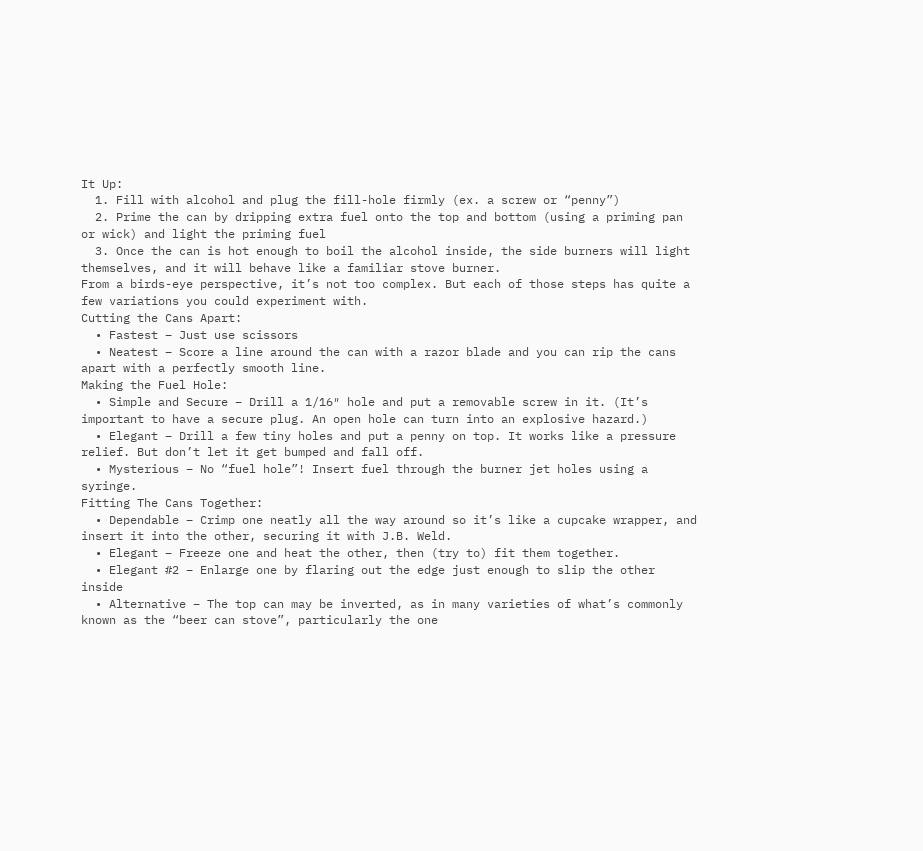It Up:
  1. Fill with alcohol and plug the fill-hole firmly (ex. a screw or “penny”)
  2. Prime the can by dripping extra fuel onto the top and bottom (using a priming pan or wick) and light the priming fuel
  3. Once the can is hot enough to boil the alcohol inside, the side burners will light themselves, and it will behave like a familiar stove burner.
From a birds-eye perspective, it’s not too complex. But each of those steps has quite a few variations you could experiment with.
Cutting the Cans Apart:
  • Fastest – Just use scissors
  • Neatest – Score a line around the can with a razor blade and you can rip the cans apart with a perfectly smooth line.
Making the Fuel Hole:
  • Simple and Secure – Drill a 1/16″ hole and put a removable screw in it. (It’s important to have a secure plug. An open hole can turn into an explosive hazard.)
  • Elegant – Drill a few tiny holes and put a penny on top. It works like a pressure relief. But don’t let it get bumped and fall off.
  • Mysterious – No “fuel hole”! Insert fuel through the burner jet holes using a syringe.
Fitting The Cans Together:
  • Dependable – Crimp one neatly all the way around so it’s like a cupcake wrapper, and insert it into the other, securing it with J.B. Weld.
  • Elegant – Freeze one and heat the other, then (try to) fit them together.
  • Elegant #2 – Enlarge one by flaring out the edge just enough to slip the other inside
  • Alternative – The top can may be inverted, as in many varieties of what’s commonly known as the “beer can stove”, particularly the one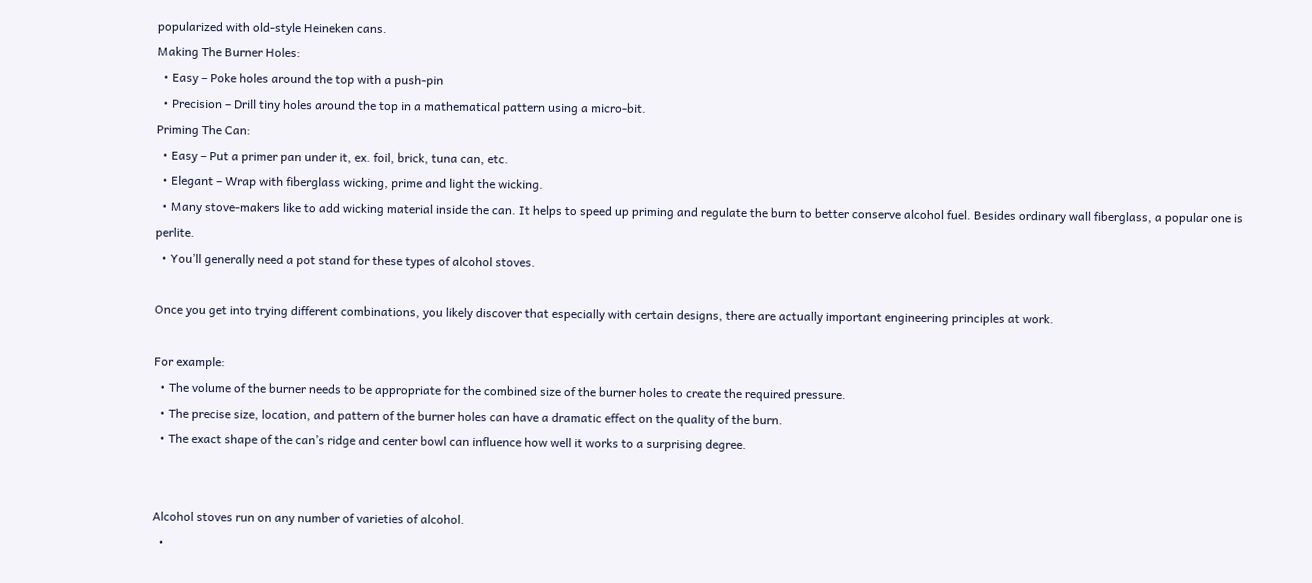popularized with old-style Heineken cans.
Making The Burner Holes:
  • Easy – Poke holes around the top with a push-pin
  • Precision – Drill tiny holes around the top in a mathematical pattern using a micro-bit.
Priming The Can:
  • Easy – Put a primer pan under it, ex. foil, brick, tuna can, etc.
  • Elegant – Wrap with fiberglass wicking, prime and light the wicking.
  • Many stove-makers like to add wicking material inside the can. It helps to speed up priming and regulate the burn to better conserve alcohol fuel. Besides ordinary wall fiberglass, a popular one is perlite.
  • You’ll generally need a pot stand for these types of alcohol stoves.

Once you get into trying different combinations, you likely discover that especially with certain designs, there are actually important engineering principles at work.

For example:
  • The volume of the burner needs to be appropriate for the combined size of the burner holes to create the required pressure.
  • The precise size, location, and pattern of the burner holes can have a dramatic effect on the quality of the burn.
  • The exact shape of the can’s ridge and center bowl can influence how well it works to a surprising degree.


Alcohol stoves run on any number of varieties of alcohol.
  •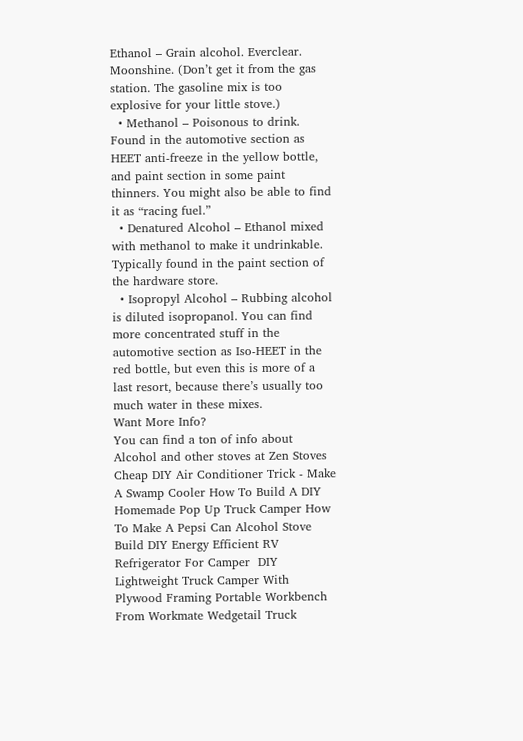Ethanol – Grain alcohol. Everclear. Moonshine. (Don’t get it from the gas station. The gasoline mix is too explosive for your little stove.)
  • Methanol – Poisonous to drink. Found in the automotive section as HEET anti-freeze in the yellow bottle, and paint section in some paint thinners. You might also be able to find it as “racing fuel.”
  • Denatured Alcohol – Ethanol mixed with methanol to make it undrinkable. Typically found in the paint section of the hardware store.
  • Isopropyl Alcohol – Rubbing alcohol is diluted isopropanol. You can find more concentrated stuff in the automotive section as Iso-HEET in the red bottle, but even this is more of a last resort, because there’s usually too much water in these mixes.
Want More Info?
You can find a ton of info about Alcohol and other stoves at Zen Stoves
Cheap DIY Air Conditioner Trick - Make A Swamp Cooler How To Build A DIY Homemade Pop Up Truck Camper How To Make A Pepsi Can Alcohol Stove Build DIY Energy Efficient RV Refrigerator For Camper  DIY Lightweight Truck Camper With Plywood Framing Portable Workbench From Workmate Wedgetail Truck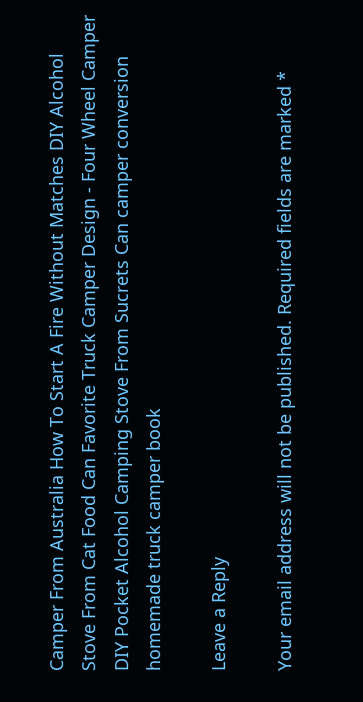Camper From Australia How To Start A Fire Without Matches DIY Alcohol Stove From Cat Food Can Favorite Truck Camper Design - Four Wheel Camper DIY Pocket Alcohol Camping Stove From Sucrets Can camper conversion homemade truck camper book

Leave a Reply

Your email address will not be published. Required fields are marked *